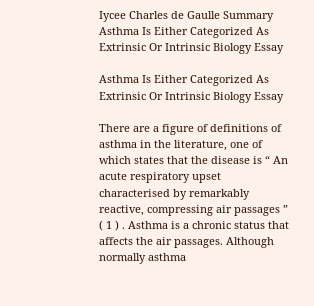Iycee Charles de Gaulle Summary Asthma Is Either Categorized As Extrinsic Or Intrinsic Biology Essay

Asthma Is Either Categorized As Extrinsic Or Intrinsic Biology Essay

There are a figure of definitions of asthma in the literature, one of which states that the disease is “ An acute respiratory upset characterised by remarkably reactive, compressing air passages ” ( 1 ) . Asthma is a chronic status that affects the air passages. Although normally asthma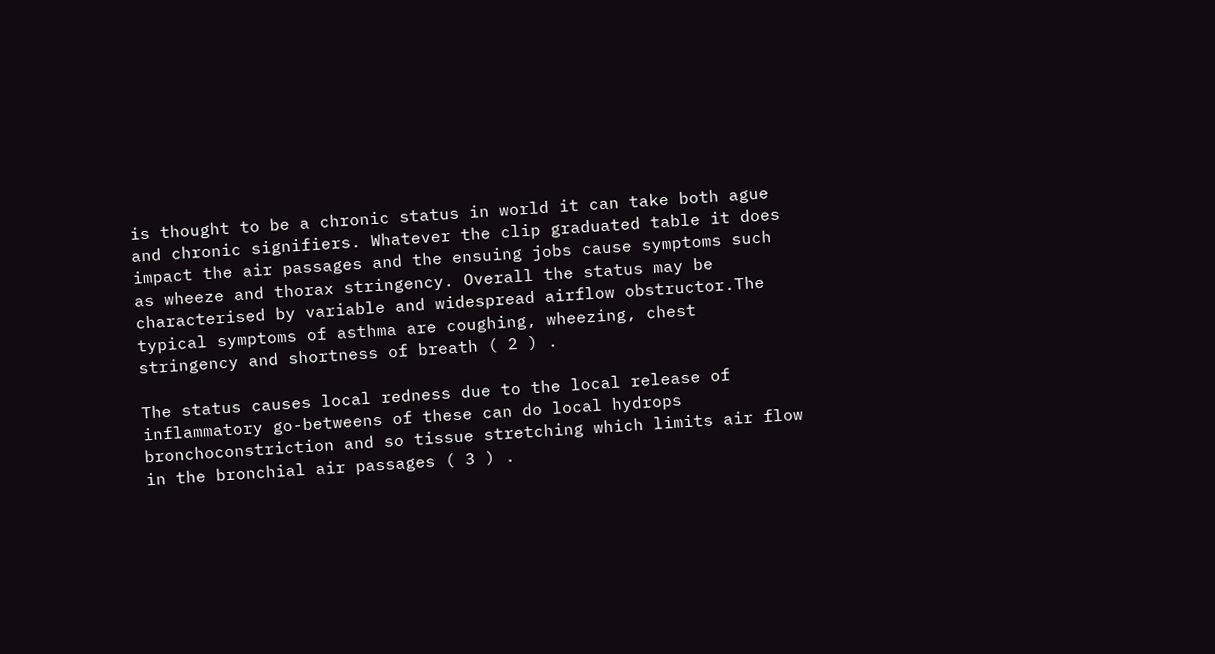is thought to be a chronic status in world it can take both ague and chronic signifiers. Whatever the clip graduated table it does impact the air passages and the ensuing jobs cause symptoms such as wheeze and thorax stringency. Overall the status may be characterised by variable and widespread airflow obstructor.The typical symptoms of asthma are coughing, wheezing, chest stringency and shortness of breath ( 2 ) .

The status causes local redness due to the local release of inflammatory go-betweens of these can do local hydrops bronchoconstriction and so tissue stretching which limits air flow in the bronchial air passages ( 3 ) .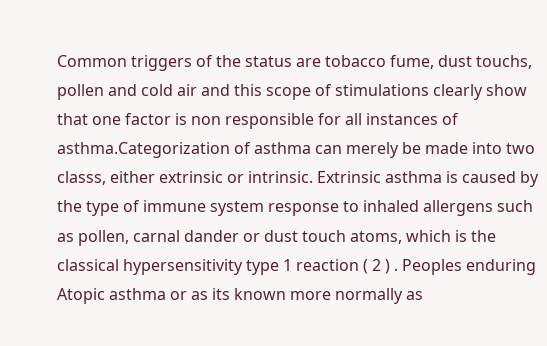Common triggers of the status are tobacco fume, dust touchs, pollen and cold air and this scope of stimulations clearly show that one factor is non responsible for all instances of asthma.Categorization of asthma can merely be made into two classs, either extrinsic or intrinsic. Extrinsic asthma is caused by the type of immune system response to inhaled allergens such as pollen, carnal dander or dust touch atoms, which is the classical hypersensitivity type 1 reaction ( 2 ) . Peoples enduring Atopic asthma or as its known more normally as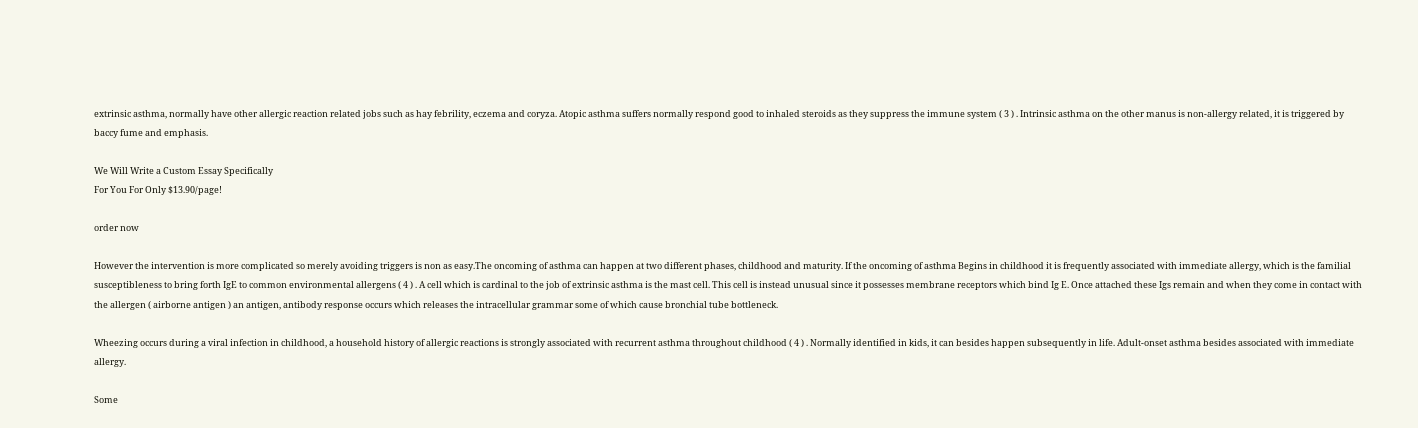extrinsic asthma, normally have other allergic reaction related jobs such as hay febrility, eczema and coryza. Atopic asthma suffers normally respond good to inhaled steroids as they suppress the immune system ( 3 ) . Intrinsic asthma on the other manus is non-allergy related, it is triggered by baccy fume and emphasis.

We Will Write a Custom Essay Specifically
For You For Only $13.90/page!

order now

However the intervention is more complicated so merely avoiding triggers is non as easy.The oncoming of asthma can happen at two different phases, childhood and maturity. If the oncoming of asthma Begins in childhood it is frequently associated with immediate allergy, which is the familial susceptibleness to bring forth IgE to common environmental allergens ( 4 ) . A cell which is cardinal to the job of extrinsic asthma is the mast cell. This cell is instead unusual since it possesses membrane receptors which bind Ig E. Once attached these Igs remain and when they come in contact with the allergen ( airborne antigen ) an antigen, antibody response occurs which releases the intracellular grammar some of which cause bronchial tube bottleneck.

Wheezing occurs during a viral infection in childhood, a household history of allergic reactions is strongly associated with recurrent asthma throughout childhood ( 4 ) . Normally identified in kids, it can besides happen subsequently in life. Adult-onset asthma besides associated with immediate allergy.

Some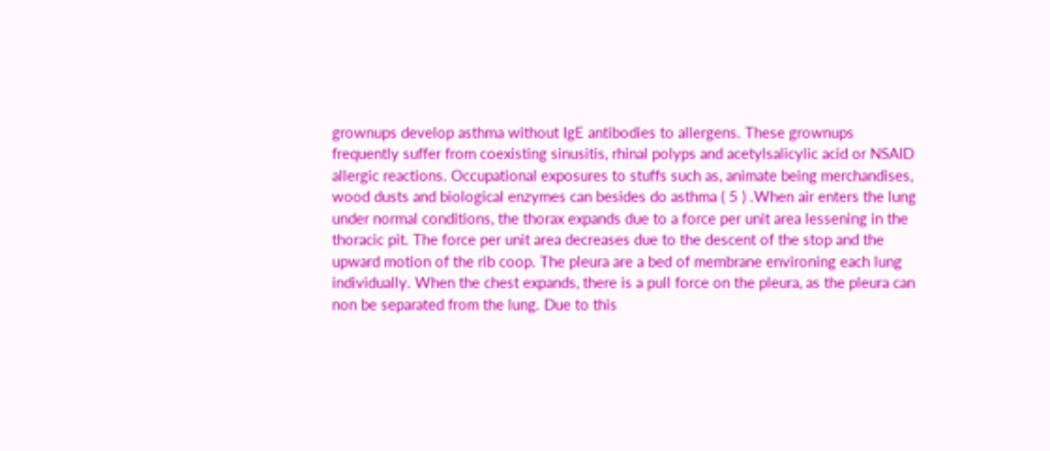grownups develop asthma without IgE antibodies to allergens. These grownups frequently suffer from coexisting sinusitis, rhinal polyps and acetylsalicylic acid or NSAID allergic reactions. Occupational exposures to stuffs such as, animate being merchandises, wood dusts and biological enzymes can besides do asthma ( 5 ) .When air enters the lung under normal conditions, the thorax expands due to a force per unit area lessening in the thoracic pit. The force per unit area decreases due to the descent of the stop and the upward motion of the rib coop. The pleura are a bed of membrane environing each lung individually. When the chest expands, there is a pull force on the pleura, as the pleura can non be separated from the lung. Due to this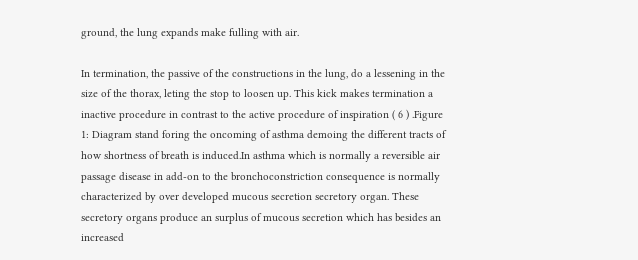ground, the lung expands make fulling with air.

In termination, the passive of the constructions in the lung, do a lessening in the size of the thorax, leting the stop to loosen up. This kick makes termination a inactive procedure in contrast to the active procedure of inspiration ( 6 ) .Figure 1: Diagram stand foring the oncoming of asthma demoing the different tracts of how shortness of breath is induced.In asthma which is normally a reversible air passage disease in add-on to the bronchoconstriction consequence is normally characterized by over developed mucous secretion secretory organ. These secretory organs produce an surplus of mucous secretion which has besides an increased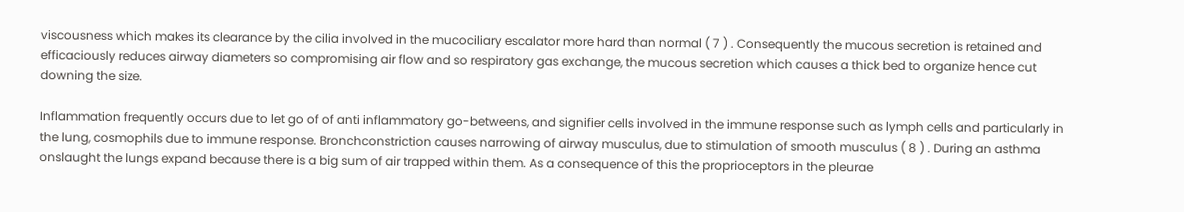viscousness which makes its clearance by the cilia involved in the mucociliary escalator more hard than normal ( 7 ) . Consequently the mucous secretion is retained and efficaciously reduces airway diameters so compromising air flow and so respiratory gas exchange, the mucous secretion which causes a thick bed to organize hence cut downing the size.

Inflammation frequently occurs due to let go of of anti inflammatory go-betweens, and signifier cells involved in the immune response such as lymph cells and particularly in the lung, cosmophils due to immune response. Bronchconstriction causes narrowing of airway musculus, due to stimulation of smooth musculus ( 8 ) . During an asthma onslaught the lungs expand because there is a big sum of air trapped within them. As a consequence of this the proprioceptors in the pleurae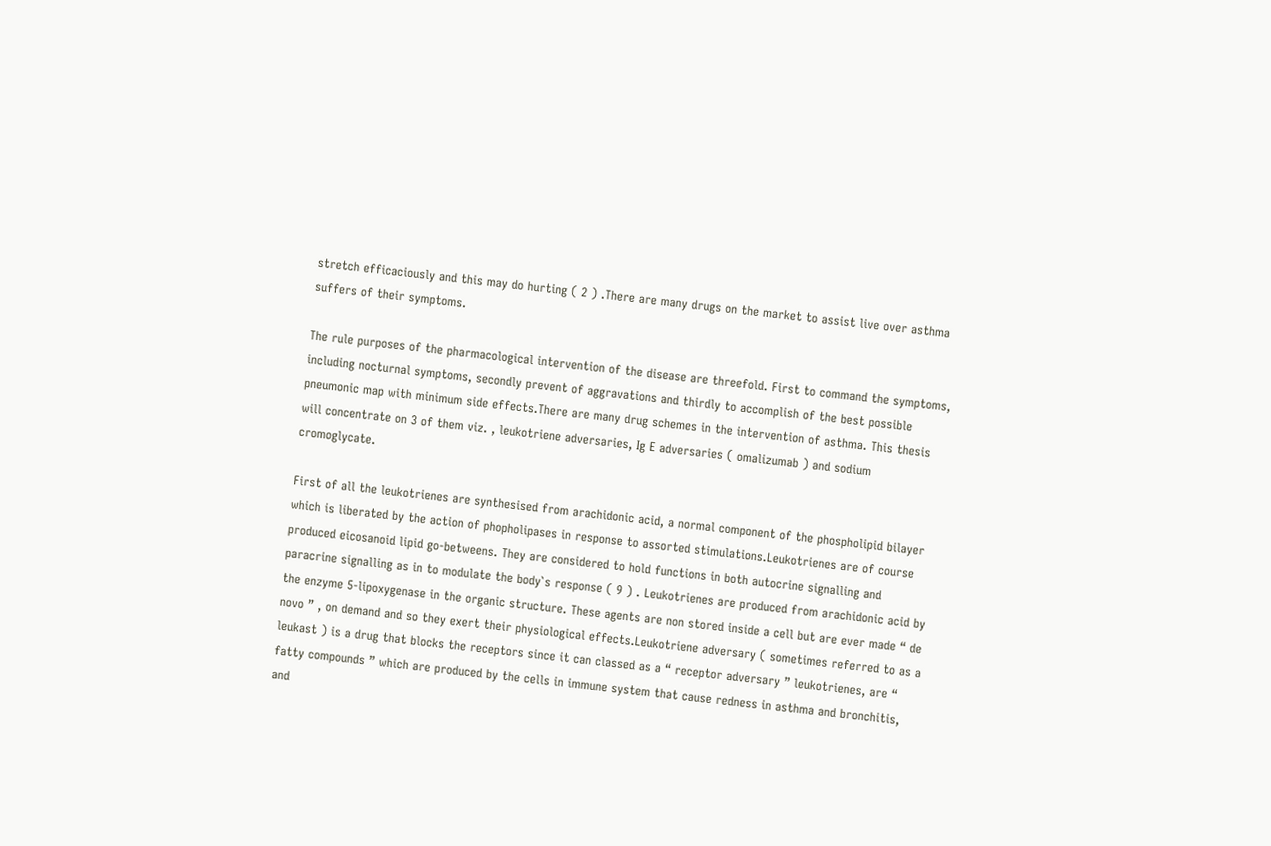stretch efficaciously and this may do hurting ( 2 ) .There are many drugs on the market to assist live over asthma suffers of their symptoms.

The rule purposes of the pharmacological intervention of the disease are threefold. First to command the symptoms, including nocturnal symptoms, secondly prevent of aggravations and thirdly to accomplish of the best possible pneumonic map with minimum side effects.There are many drug schemes in the intervention of asthma. This thesis will concentrate on 3 of them viz. , leukotriene adversaries, Ig E adversaries ( omalizumab ) and sodium cromoglycate.

First of all the leukotrienes are synthesised from arachidonic acid, a normal component of the phospholipid bilayer which is liberated by the action of phopholipases in response to assorted stimulations.Leukotrienes are of course produced eicosanoid lipid go-betweens. They are considered to hold functions in both autocrine signalling and paracrine signalling as in to modulate the body`s response ( 9 ) . Leukotrienes are produced from arachidonic acid by the enzyme 5-lipoxygenase in the organic structure. These agents are non stored inside a cell but are ever made “ de novo ” , on demand and so they exert their physiological effects.Leukotriene adversary ( sometimes referred to as a leukast ) is a drug that blocks the receptors since it can classed as a “ receptor adversary ” leukotrienes, are “ fatty compounds ” which are produced by the cells in immune system that cause redness in asthma and bronchitis, and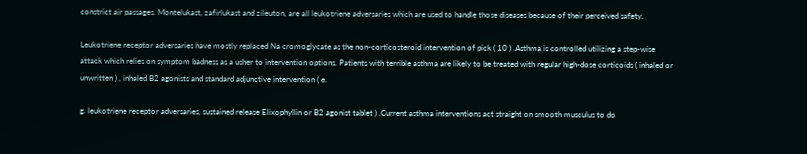constrict air passages. Montelukast, zafirlukast and zileuton, are all leukotriene adversaries which are used to handle those diseases because of their perceived safety.

Leukotriene receptor adversaries have mostly replaced Na cromoglycate as the non-corticosteroid intervention of pick ( 10 ) .Asthma is controlled utilizing a step-wise attack which relies on symptom badness as a usher to intervention options. Patients with terrible asthma are likely to be treated with regular high-dose corticoids ( inhaled or unwritten ) , inhaled B2 agonists and standard adjunctive intervention ( e.

g. leukotriene receptor adversaries, sustained release Elixophyllin or B2 agonist tablet ) .Current asthma interventions act straight on smooth musculus to do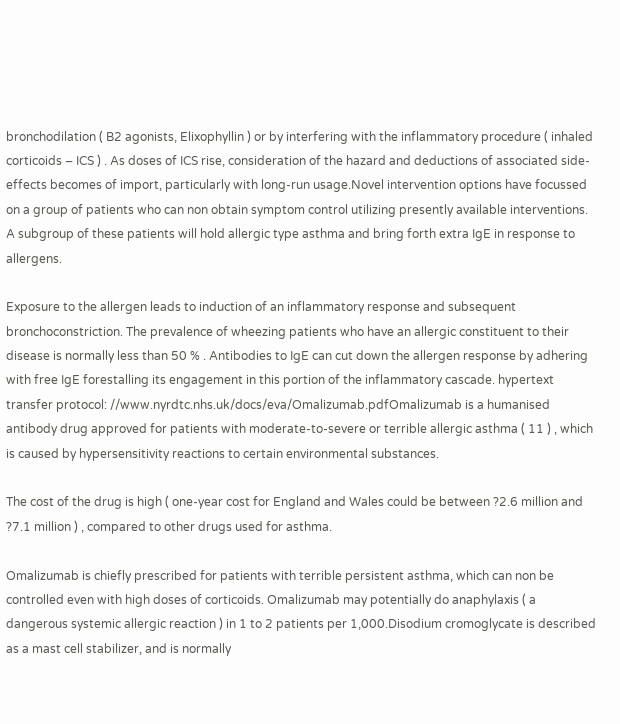bronchodilation ( B2 agonists, Elixophyllin ) or by interfering with the inflammatory procedure ( inhaled corticoids – ICS ) . As doses of ICS rise, consideration of the hazard and deductions of associated side-effects becomes of import, particularly with long-run usage.Novel intervention options have focussed on a group of patients who can non obtain symptom control utilizing presently available interventions. A subgroup of these patients will hold allergic type asthma and bring forth extra IgE in response to allergens.

Exposure to the allergen leads to induction of an inflammatory response and subsequent bronchoconstriction. The prevalence of wheezing patients who have an allergic constituent to their disease is normally less than 50 % . Antibodies to IgE can cut down the allergen response by adhering with free IgE forestalling its engagement in this portion of the inflammatory cascade. hypertext transfer protocol: //www.nyrdtc.nhs.uk/docs/eva/Omalizumab.pdfOmalizumab is a humanised antibody drug approved for patients with moderate-to-severe or terrible allergic asthma ( 11 ) , which is caused by hypersensitivity reactions to certain environmental substances.

The cost of the drug is high ( one-year cost for England and Wales could be between ?2.6 million and ?7.1 million ) , compared to other drugs used for asthma.

Omalizumab is chiefly prescribed for patients with terrible persistent asthma, which can non be controlled even with high doses of corticoids. Omalizumab may potentially do anaphylaxis ( a dangerous systemic allergic reaction ) in 1 to 2 patients per 1,000.Disodium cromoglycate is described as a mast cell stabilizer, and is normally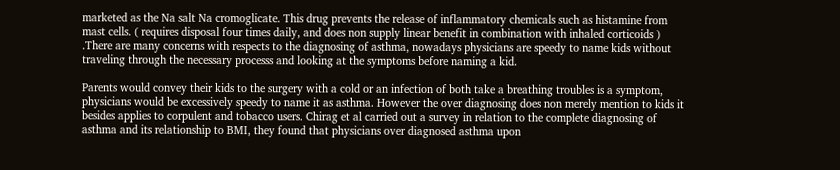marketed as the Na salt Na cromoglicate. This drug prevents the release of inflammatory chemicals such as histamine from mast cells. ( requires disposal four times daily, and does non supply linear benefit in combination with inhaled corticoids ) .There are many concerns with respects to the diagnosing of asthma, nowadays physicians are speedy to name kids without traveling through the necessary processs and looking at the symptoms before naming a kid.

Parents would convey their kids to the surgery with a cold or an infection of both take a breathing troubles is a symptom, physicians would be excessively speedy to name it as asthma. However the over diagnosing does non merely mention to kids it besides applies to corpulent and tobacco users. Chirag et al carried out a survey in relation to the complete diagnosing of asthma and its relationship to BMI, they found that physicians over diagnosed asthma upon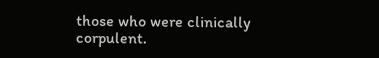those who were clinically corpulent.